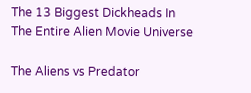The 13 Biggest Dickheads In The Entire Alien Movie Universe

The Aliens vs Predator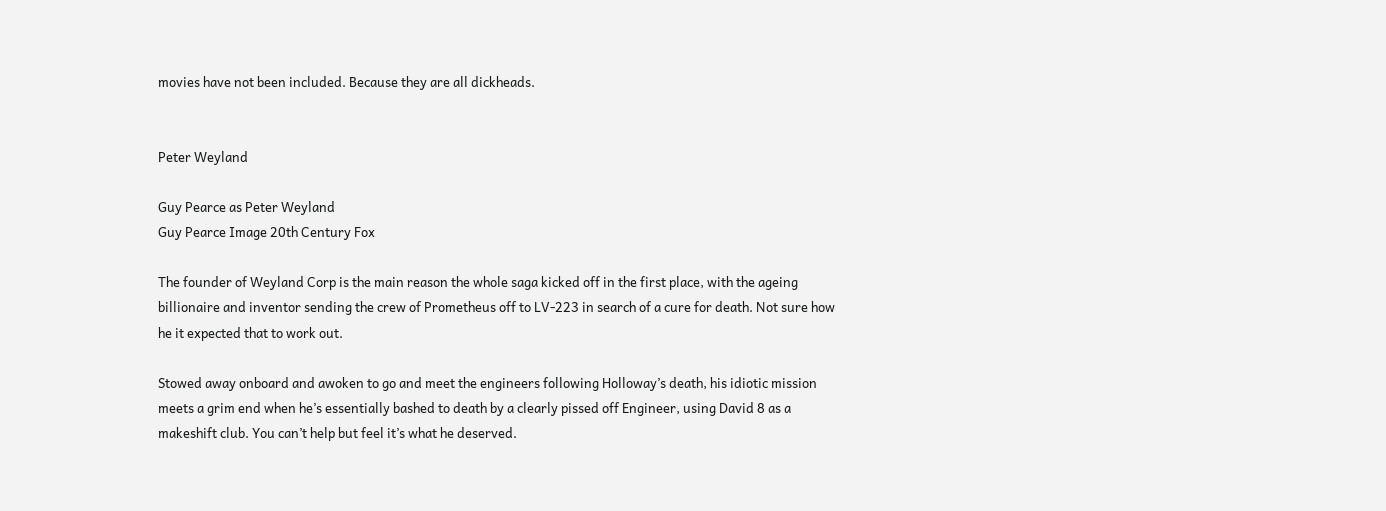movies have not been included. Because they are all dickheads.


Peter Weyland

Guy Pearce as Peter Weyland
Guy Pearce Image 20th Century Fox

The founder of Weyland Corp is the main reason the whole saga kicked off in the first place, with the ageing billionaire and inventor sending the crew of Prometheus off to LV-223 in search of a cure for death. Not sure how he it expected that to work out.

Stowed away onboard and awoken to go and meet the engineers following Holloway’s death, his idiotic mission meets a grim end when he’s essentially bashed to death by a clearly pissed off Engineer, using David 8 as a makeshift club. You can’t help but feel it’s what he deserved.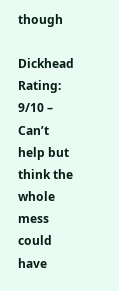though

Dickhead Rating: 9/10 – Can’t help but think the whole mess could have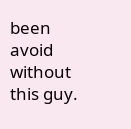been avoid without this guy.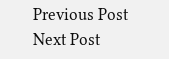Previous Post
Next Post